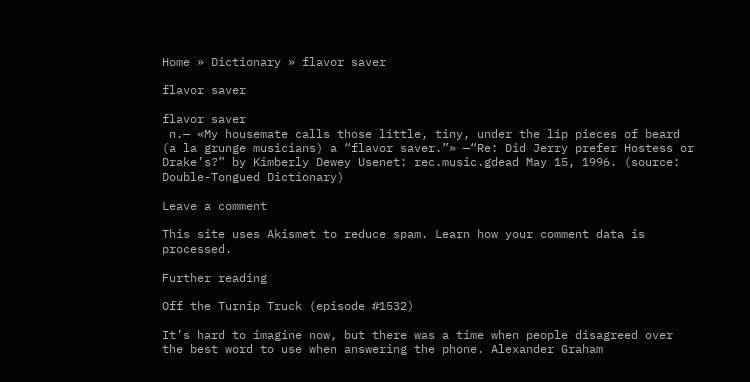Home » Dictionary » flavor saver

flavor saver

flavor saver
 n.— «My housemate calls those little, tiny, under the lip pieces of beard (a la grunge musicians) a “flavor saver.”» —“Re: Did Jerry prefer Hostess or Drake’s?” by Kimberly Dewey Usenet: rec.music.gdead May 15, 1996. (source: Double-Tongued Dictionary)

Leave a comment

This site uses Akismet to reduce spam. Learn how your comment data is processed.

Further reading

Off the Turnip Truck (episode #1532)

It’s hard to imagine now, but there was a time when people disagreed over the best word to use when answering the phone. Alexander Graham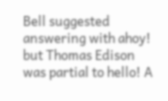Bell suggested answering with ahoy! but Thomas Edison was partial to hello! A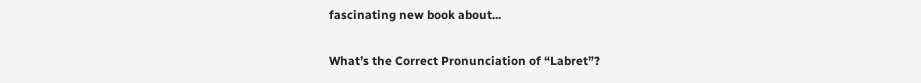fascinating new book about...

What’s the Correct Pronunciation of “Labret”?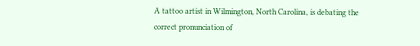A tattoo artist in Wilmington, North Carolina, is debating the correct pronunciation of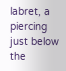labret, a piercing just below the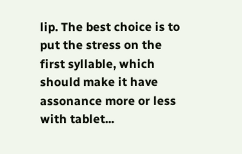lip. The best choice is to put the stress on the first syllable, which should make it have assonance more or less with tablet...